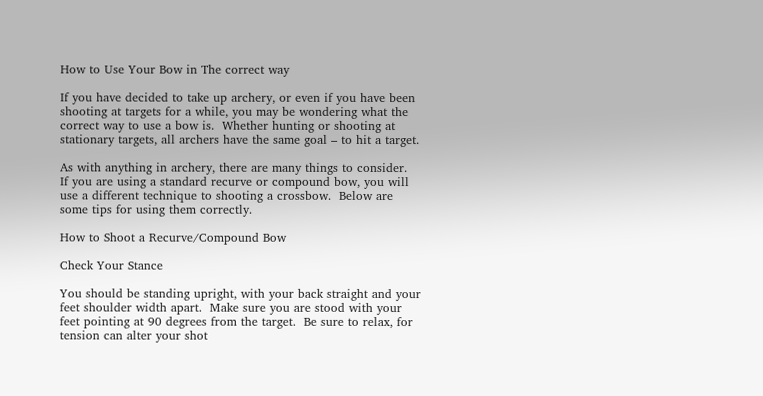How to Use Your Bow in The correct way

If you have decided to take up archery, or even if you have been shooting at targets for a while, you may be wondering what the correct way to use a bow is.  Whether hunting or shooting at stationary targets, all archers have the same goal – to hit a target.

As with anything in archery, there are many things to consider.  If you are using a standard recurve or compound bow, you will use a different technique to shooting a crossbow.  Below are some tips for using them correctly.

How to Shoot a Recurve/Compound Bow

Check Your Stance

You should be standing upright, with your back straight and your feet shoulder width apart.  Make sure you are stood with your feet pointing at 90 degrees from the target.  Be sure to relax, for tension can alter your shot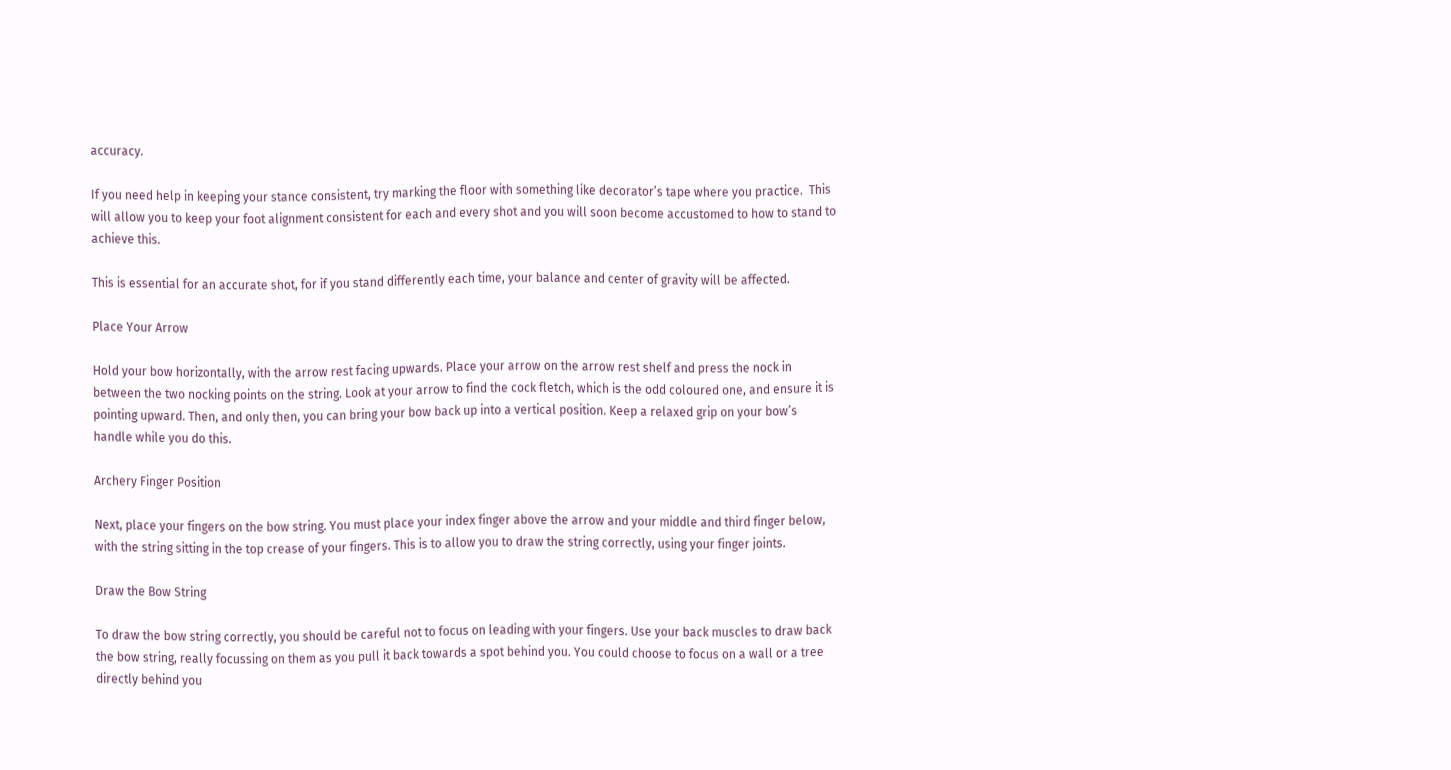accuracy.

If you need help in keeping your stance consistent, try marking the floor with something like decorator’s tape where you practice.  This will allow you to keep your foot alignment consistent for each and every shot and you will soon become accustomed to how to stand to achieve this.

This is essential for an accurate shot, for if you stand differently each time, your balance and center of gravity will be affected.

Place Your Arrow

Hold your bow horizontally, with the arrow rest facing upwards. Place your arrow on the arrow rest shelf and press the nock in between the two nocking points on the string. Look at your arrow to find the cock fletch, which is the odd coloured one, and ensure it is pointing upward. Then, and only then, you can bring your bow back up into a vertical position. Keep a relaxed grip on your bow’s handle while you do this.

Archery Finger Position

Next, place your fingers on the bow string. You must place your index finger above the arrow and your middle and third finger below, with the string sitting in the top crease of your fingers. This is to allow you to draw the string correctly, using your finger joints.

Draw the Bow String

To draw the bow string correctly, you should be careful not to focus on leading with your fingers. Use your back muscles to draw back the bow string, really focussing on them as you pull it back towards a spot behind you. You could choose to focus on a wall or a tree directly behind you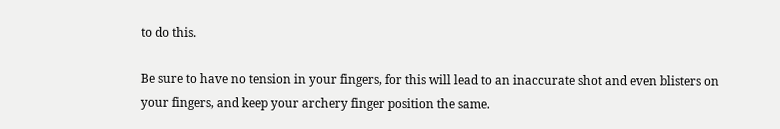to do this.

Be sure to have no tension in your fingers, for this will lead to an inaccurate shot and even blisters on your fingers, and keep your archery finger position the same.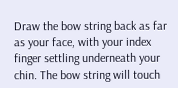Draw the bow string back as far as your face, with your index finger settling underneath your chin. The bow string will touch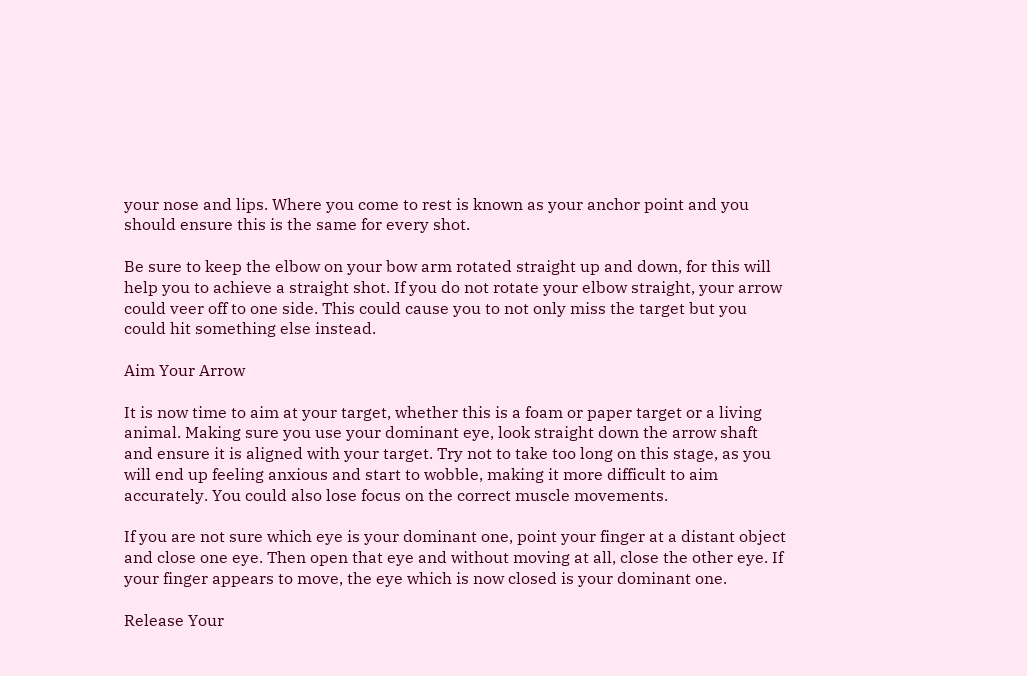your nose and lips. Where you come to rest is known as your anchor point and you should ensure this is the same for every shot.

Be sure to keep the elbow on your bow arm rotated straight up and down, for this will help you to achieve a straight shot. If you do not rotate your elbow straight, your arrow could veer off to one side. This could cause you to not only miss the target but you could hit something else instead.

Aim Your Arrow

It is now time to aim at your target, whether this is a foam or paper target or a living animal. Making sure you use your dominant eye, look straight down the arrow shaft and ensure it is aligned with your target. Try not to take too long on this stage, as you will end up feeling anxious and start to wobble, making it more difficult to aim accurately. You could also lose focus on the correct muscle movements.

If you are not sure which eye is your dominant one, point your finger at a distant object and close one eye. Then open that eye and without moving at all, close the other eye. If your finger appears to move, the eye which is now closed is your dominant one.

Release Your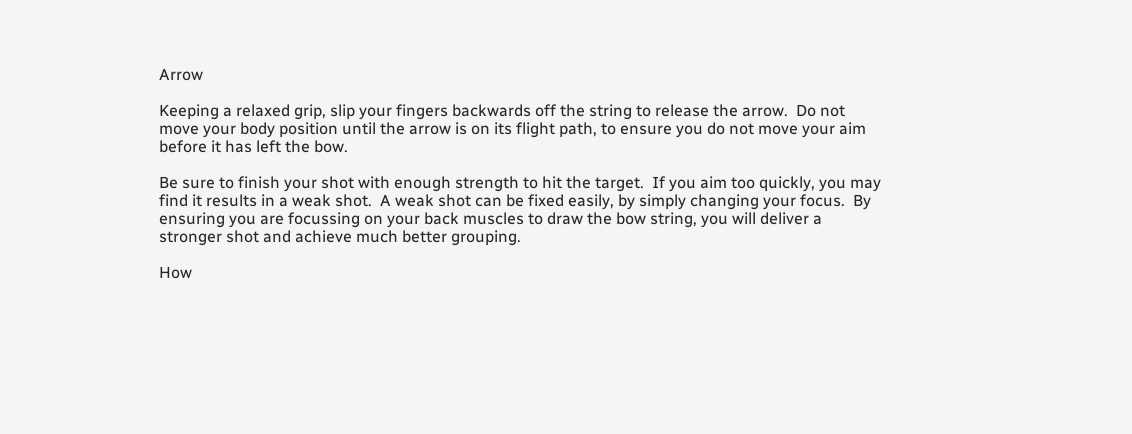Arrow

Keeping a relaxed grip, slip your fingers backwards off the string to release the arrow.  Do not move your body position until the arrow is on its flight path, to ensure you do not move your aim before it has left the bow.

Be sure to finish your shot with enough strength to hit the target.  If you aim too quickly, you may find it results in a weak shot.  A weak shot can be fixed easily, by simply changing your focus.  By ensuring you are focussing on your back muscles to draw the bow string, you will deliver a stronger shot and achieve much better grouping.

How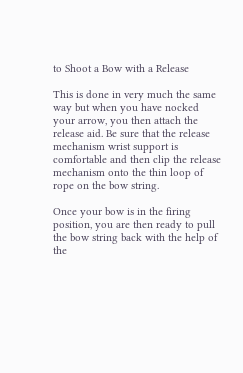to Shoot a Bow with a Release

This is done in very much the same way but when you have nocked your arrow, you then attach the release aid. Be sure that the release mechanism wrist support is comfortable and then clip the release mechanism onto the thin loop of rope on the bow string.

Once your bow is in the firing position, you are then ready to pull the bow string back with the help of the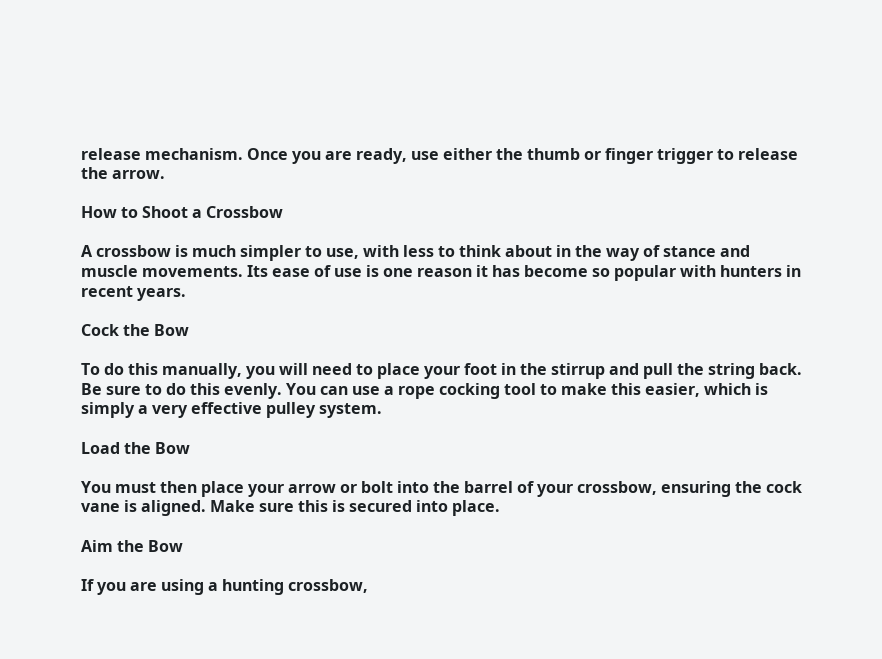release mechanism. Once you are ready, use either the thumb or finger trigger to release the arrow.

How to Shoot a Crossbow

A crossbow is much simpler to use, with less to think about in the way of stance and muscle movements. Its ease of use is one reason it has become so popular with hunters in recent years.

Cock the Bow

To do this manually, you will need to place your foot in the stirrup and pull the string back. Be sure to do this evenly. You can use a rope cocking tool to make this easier, which is simply a very effective pulley system.

Load the Bow

You must then place your arrow or bolt into the barrel of your crossbow, ensuring the cock vane is aligned. Make sure this is secured into place.

Aim the Bow

If you are using a hunting crossbow,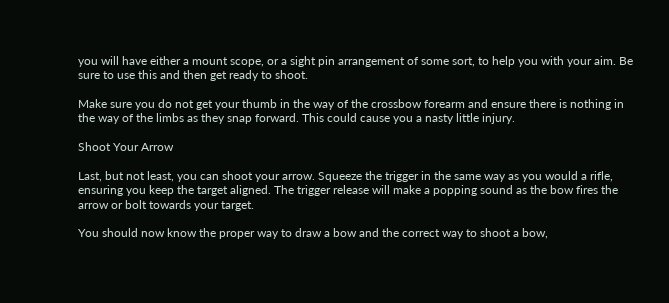you will have either a mount scope, or a sight pin arrangement of some sort, to help you with your aim. Be sure to use this and then get ready to shoot.

Make sure you do not get your thumb in the way of the crossbow forearm and ensure there is nothing in the way of the limbs as they snap forward. This could cause you a nasty little injury.

Shoot Your Arrow

Last, but not least, you can shoot your arrow. Squeeze the trigger in the same way as you would a rifle, ensuring you keep the target aligned. The trigger release will make a popping sound as the bow fires the arrow or bolt towards your target.

You should now know the proper way to draw a bow and the correct way to shoot a bow,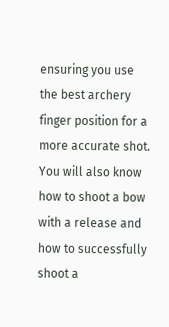ensuring you use the best archery finger position for a more accurate shot. You will also know how to shoot a bow with a release and how to successfully shoot a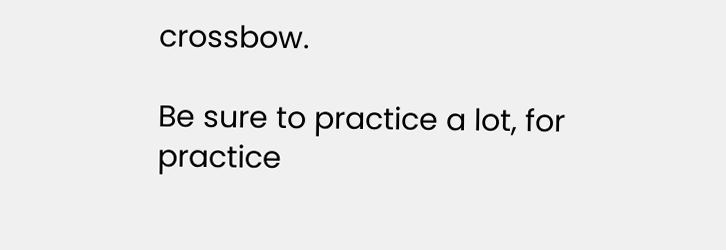crossbow.

Be sure to practice a lot, for practice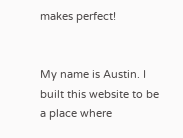makes perfect!


My name is Austin. I built this website to be a place where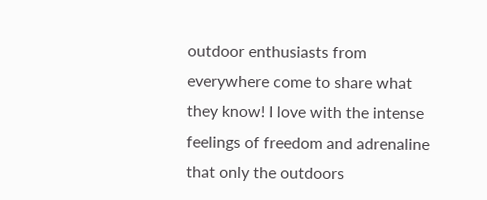outdoor enthusiasts from everywhere come to share what they know! I love with the intense feelings of freedom and adrenaline that only the outdoors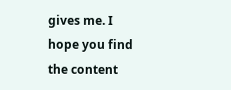gives me. I hope you find the content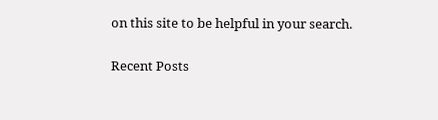on this site to be helpful in your search.

Recent Posts